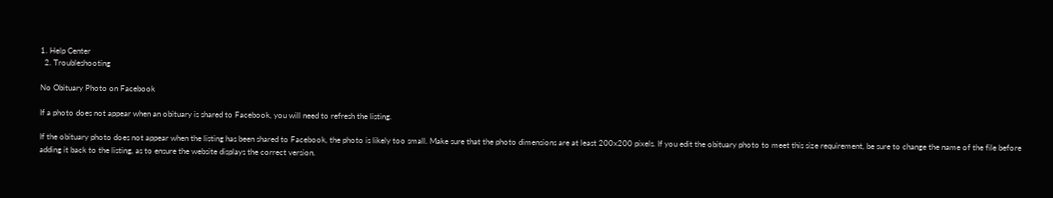1. Help Center
  2. Troubleshooting

No Obituary Photo on Facebook

If a photo does not appear when an obituary is shared to Facebook, you will need to refresh the listing.

If the obituary photo does not appear when the listing has been shared to Facebook, the photo is likely too small. Make sure that the photo dimensions are at least 200x200 pixels. If you edit the obituary photo to meet this size requirement, be sure to change the name of the file before adding it back to the listing, as to ensure the website displays the correct version.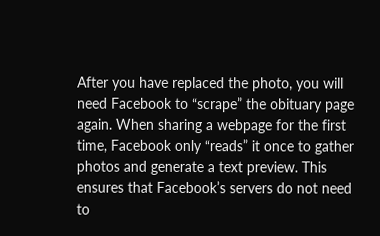After you have replaced the photo, you will need Facebook to “scrape” the obituary page again. When sharing a webpage for the first time, Facebook only “reads” it once to gather photos and generate a text preview. This ensures that Facebook’s servers do not need to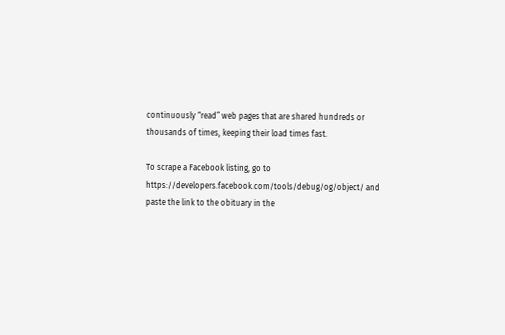continuously “read” web pages that are shared hundreds or thousands of times, keeping their load times fast.

To scrape a Facebook listing, go to https://developers.facebook.com/tools/debug/og/object/ and paste the link to the obituary in the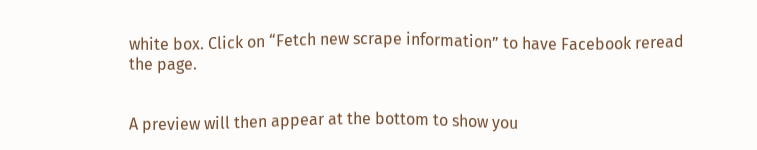white box. Click on “Fetch new scrape information” to have Facebook reread the page.


A preview will then appear at the bottom to show you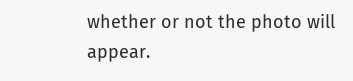whether or not the photo will appear.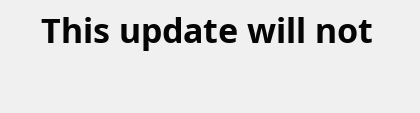This update will not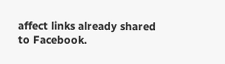affect links already shared to Facebook.